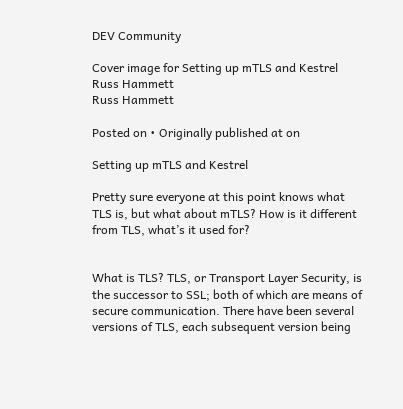DEV Community

Cover image for Setting up mTLS and Kestrel
Russ Hammett
Russ Hammett

Posted on • Originally published at on

Setting up mTLS and Kestrel

Pretty sure everyone at this point knows what TLS is, but what about mTLS? How is it different from TLS, what’s it used for?


What is TLS? TLS, or Transport Layer Security, is the successor to SSL; both of which are means of secure communication. There have been several versions of TLS, each subsequent version being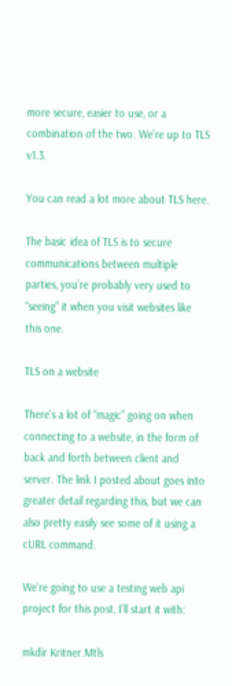more secure, easier to use, or a combination of the two. We’re up to TLS v1.3.

You can read a lot more about TLS here.

The basic idea of TLS is to secure communications between multiple parties, you’re probably very used to “seeing” it when you visit websites like this one.

TLS on a website

There’s a lot of “magic” going on when connecting to a website, in the form of back and forth between client and server. The link I posted about goes into greater detail regarding this, but we can also pretty easily see some of it using a cURL command.

We’re going to use a testing web api project for this post, I’ll start it with:

mkdir Kritner.Mtls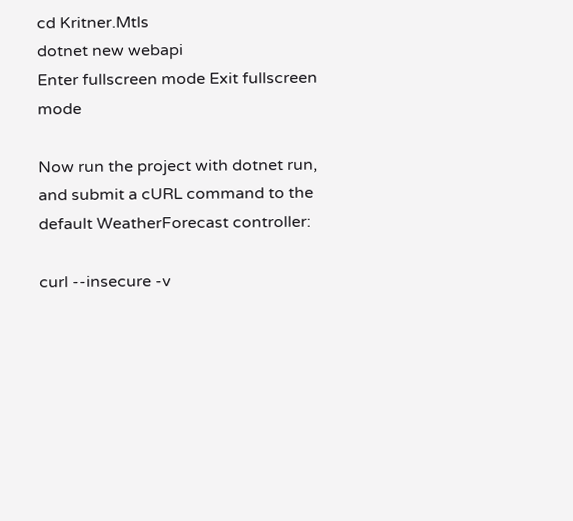cd Kritner.Mtls
dotnet new webapi
Enter fullscreen mode Exit fullscreen mode

Now run the project with dotnet run, and submit a cURL command to the default WeatherForecast controller:

curl --insecure -v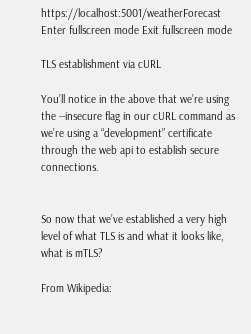https://localhost:5001/weatherForecast
Enter fullscreen mode Exit fullscreen mode

TLS establishment via cURL

You’ll notice in the above that we’re using the --insecure flag in our cURL command as we’re using a “development” certificate through the web api to establish secure connections.


So now that we’ve established a very high level of what TLS is and what it looks like, what is mTLS?

From Wikipedia: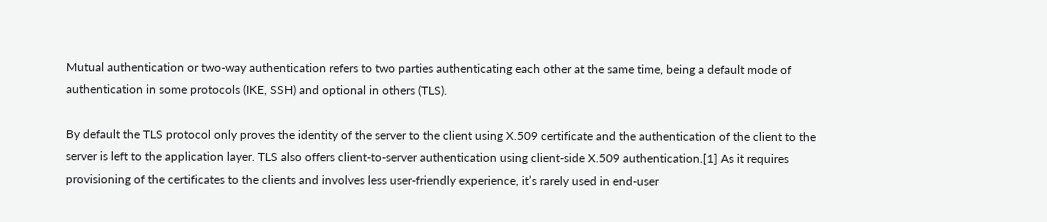Mutual authentication or two-way authentication refers to two parties authenticating each other at the same time, being a default mode of authentication in some protocols (IKE, SSH) and optional in others (TLS).

By default the TLS protocol only proves the identity of the server to the client using X.509 certificate and the authentication of the client to the server is left to the application layer. TLS also offers client-to-server authentication using client-side X.509 authentication.[1] As it requires provisioning of the certificates to the clients and involves less user-friendly experience, it’s rarely used in end-user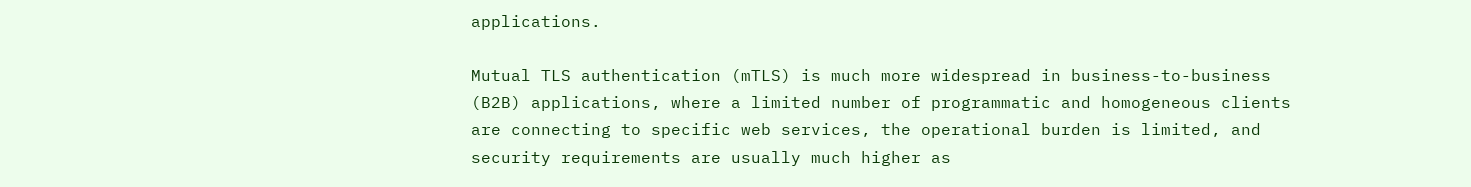applications.

Mutual TLS authentication (mTLS) is much more widespread in business-to-business (B2B) applications, where a limited number of programmatic and homogeneous clients are connecting to specific web services, the operational burden is limited, and security requirements are usually much higher as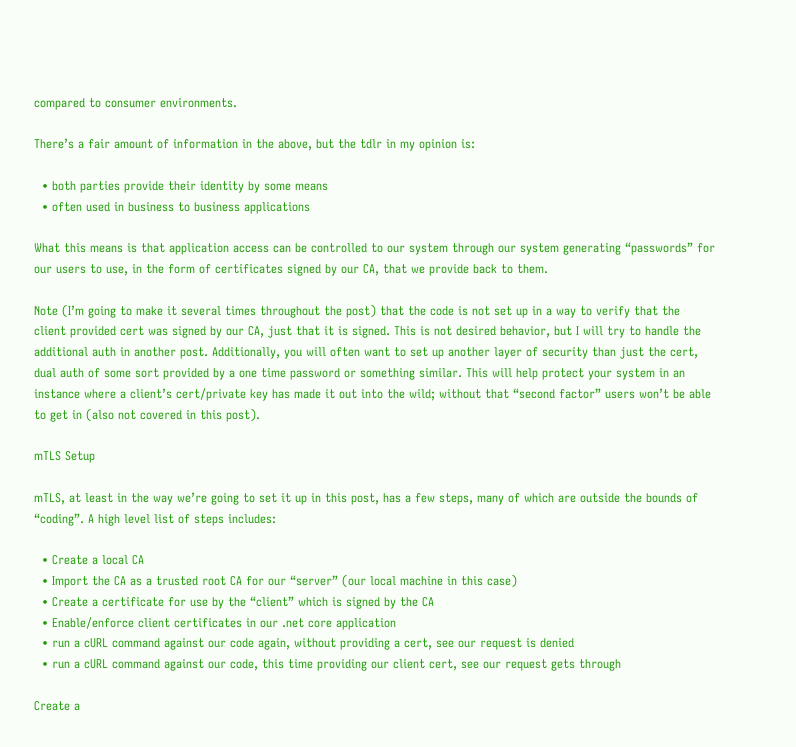compared to consumer environments.

There’s a fair amount of information in the above, but the tdlr in my opinion is:

  • both parties provide their identity by some means
  • often used in business to business applications

What this means is that application access can be controlled to our system through our system generating “passwords” for our users to use, in the form of certificates signed by our CA, that we provide back to them.

Note (I’m going to make it several times throughout the post) that the code is not set up in a way to verify that the client provided cert was signed by our CA, just that it is signed. This is not desired behavior, but I will try to handle the additional auth in another post. Additionally, you will often want to set up another layer of security than just the cert, dual auth of some sort provided by a one time password or something similar. This will help protect your system in an instance where a client’s cert/private key has made it out into the wild; without that “second factor” users won’t be able to get in (also not covered in this post).

mTLS Setup

mTLS, at least in the way we’re going to set it up in this post, has a few steps, many of which are outside the bounds of “coding”. A high level list of steps includes:

  • Create a local CA
  • Import the CA as a trusted root CA for our “server” (our local machine in this case)
  • Create a certificate for use by the “client” which is signed by the CA
  • Enable/enforce client certificates in our .net core application
  • run a cURL command against our code again, without providing a cert, see our request is denied
  • run a cURL command against our code, this time providing our client cert, see our request gets through

Create a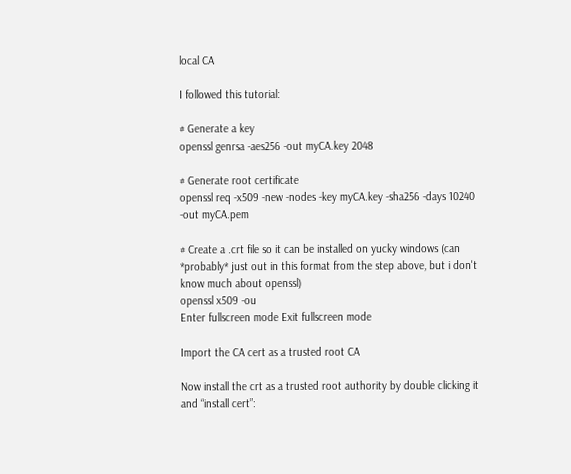local CA

I followed this tutorial:

# Generate a key
openssl genrsa -aes256 -out myCA.key 2048

# Generate root certificate
openssl req -x509 -new -nodes -key myCA.key -sha256 -days 10240 -out myCA.pem

# Create a .crt file so it can be installed on yucky windows (can *probably* just out in this format from the step above, but i don't know much about openssl)
openssl x509 -ou
Enter fullscreen mode Exit fullscreen mode

Import the CA cert as a trusted root CA

Now install the crt as a trusted root authority by double clicking it and “install cert”: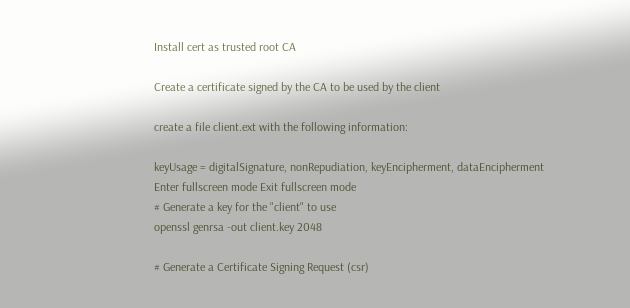Install cert as trusted root CA

Create a certificate signed by the CA to be used by the client

create a file client.ext with the following information:

keyUsage = digitalSignature, nonRepudiation, keyEncipherment, dataEncipherment
Enter fullscreen mode Exit fullscreen mode
# Generate a key for the "client" to use
openssl genrsa -out client.key 2048

# Generate a Certificate Signing Request (csr)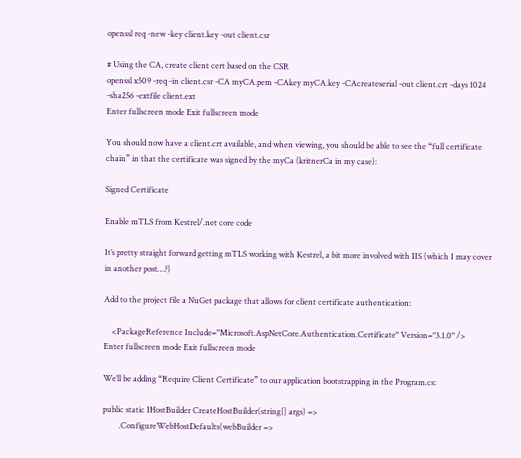openssl req -new -key client.key -out client.csr

# Using the CA, create client cert based on the CSR
openssl x509 -req -in client.csr -CA myCA.pem -CAkey myCA.key -CAcreateserial -out client.crt -days 1024 -sha256 -extfile client.ext
Enter fullscreen mode Exit fullscreen mode

You should now have a client.crt available, and when viewing, you should be able to see the “full certificate chain” in that the certificate was signed by the myCa (kritnerCa in my case):

Signed Certificate

Enable mTLS from Kestrel/.net core code

It’s pretty straight forward getting mTLS working with Kestrel, a bit more involved with IIS (which I may cover in another post…?)

Add to the project file a NuGet package that allows for client certificate authentication:

    <PackageReference Include="Microsoft.AspNetCore.Authentication.Certificate" Version="3.1.0" />
Enter fullscreen mode Exit fullscreen mode

We’ll be adding “Require Client Certificate” to our application bootstrapping in the Program.cs:

public static IHostBuilder CreateHostBuilder(string[] args) =>
        .ConfigureWebHostDefaults(webBuilder =>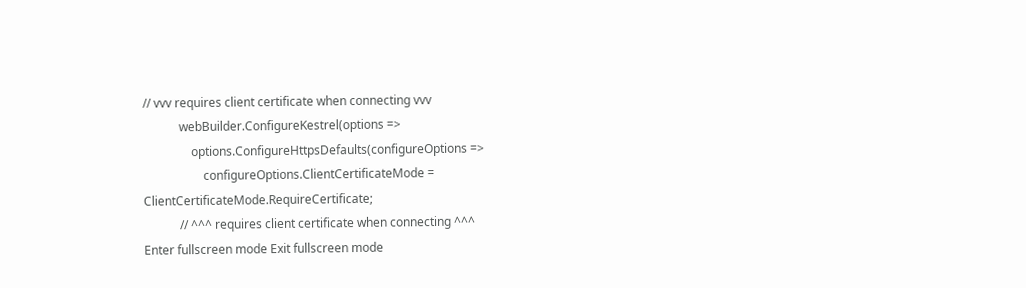// vvv requires client certificate when connecting vvv
            webBuilder.ConfigureKestrel(options =>
                options.ConfigureHttpsDefaults(configureOptions =>
                    configureOptions.ClientCertificateMode = ClientCertificateMode.RequireCertificate;
            // ^^^ requires client certificate when connecting ^^^
Enter fullscreen mode Exit fullscreen mode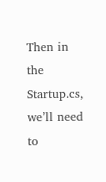Then in the Startup.cs, we’ll need to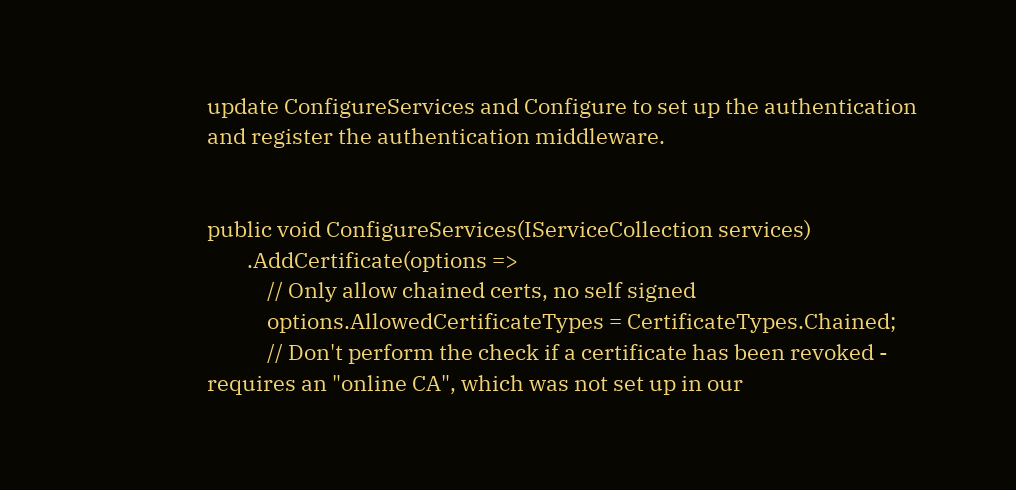update ConfigureServices and Configure to set up the authentication and register the authentication middleware.


public void ConfigureServices(IServiceCollection services)
        .AddCertificate(options =>
            // Only allow chained certs, no self signed
            options.AllowedCertificateTypes = CertificateTypes.Chained;
            // Don't perform the check if a certificate has been revoked - requires an "online CA", which was not set up in our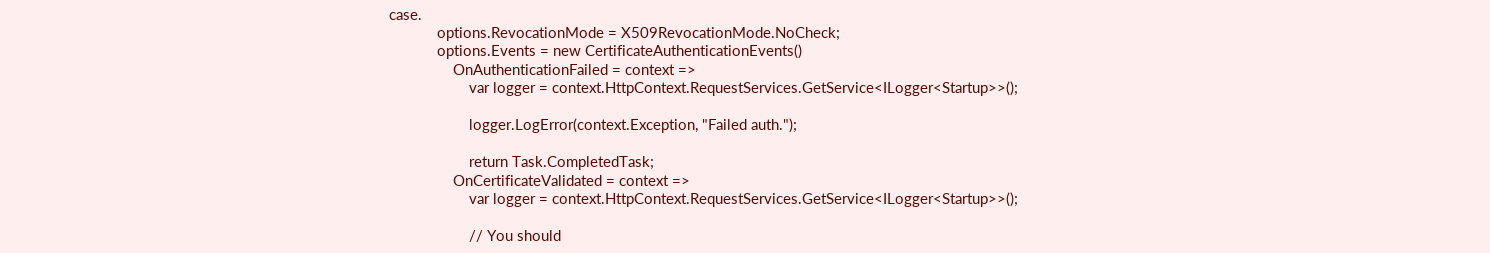case.
            options.RevocationMode = X509RevocationMode.NoCheck;
            options.Events = new CertificateAuthenticationEvents()
                OnAuthenticationFailed = context =>
                    var logger = context.HttpContext.RequestServices.GetService<ILogger<Startup>>();

                    logger.LogError(context.Exception, "Failed auth.");

                    return Task.CompletedTask;
                OnCertificateValidated = context =>
                    var logger = context.HttpContext.RequestServices.GetService<ILogger<Startup>>();

                    // You should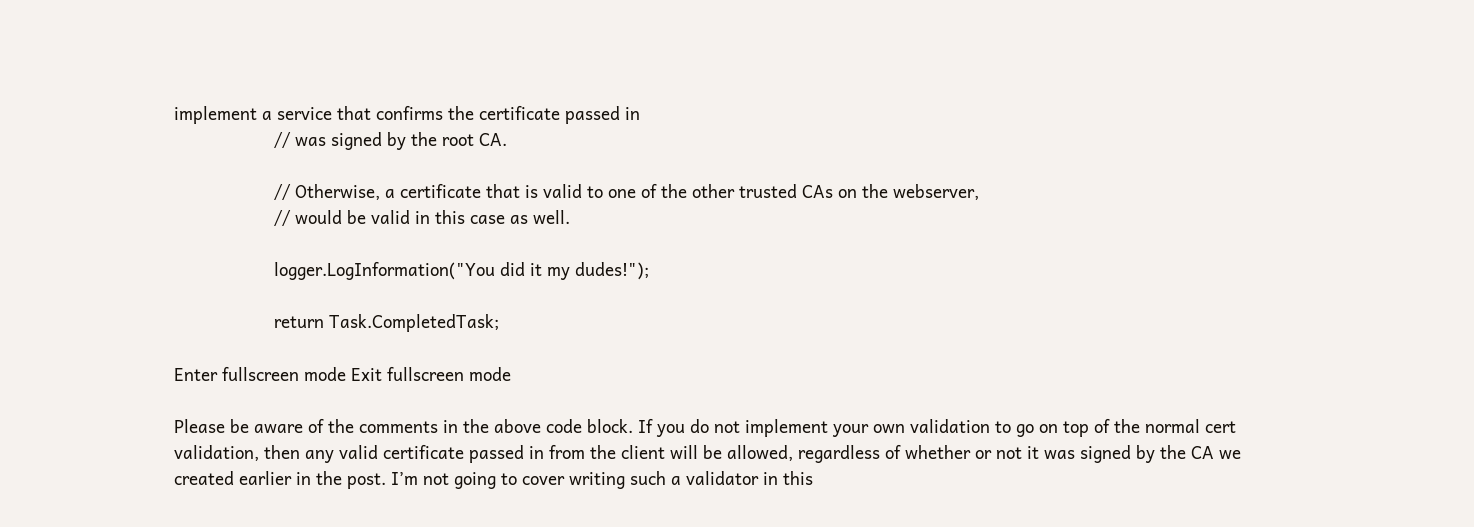implement a service that confirms the certificate passed in
                    // was signed by the root CA.

                    // Otherwise, a certificate that is valid to one of the other trusted CAs on the webserver,
                    // would be valid in this case as well.

                    logger.LogInformation("You did it my dudes!");

                    return Task.CompletedTask;

Enter fullscreen mode Exit fullscreen mode

Please be aware of the comments in the above code block. If you do not implement your own validation to go on top of the normal cert validation, then any valid certificate passed in from the client will be allowed, regardless of whether or not it was signed by the CA we created earlier in the post. I’m not going to cover writing such a validator in this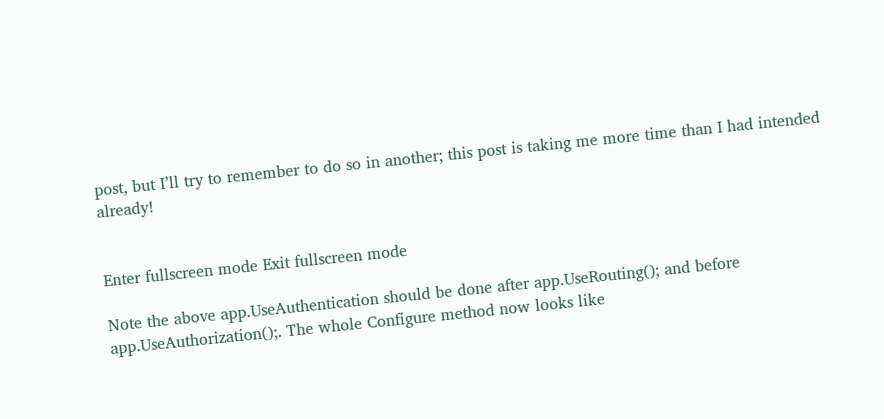post, but I’ll try to remember to do so in another; this post is taking me more time than I had intended already!


Enter fullscreen mode Exit fullscreen mode

Note the above app.UseAuthentication should be done after app.UseRouting(); and before app.UseAuthorization();. The whole Configure method now looks like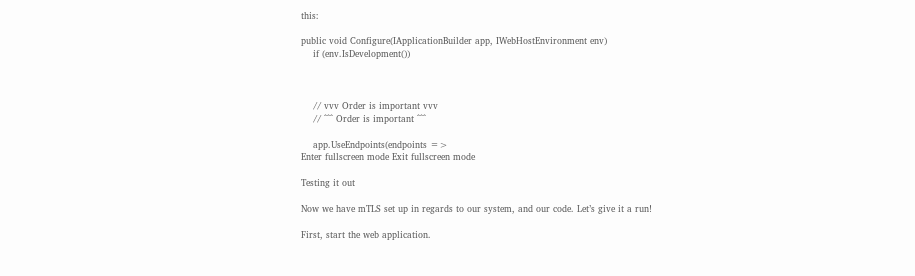this:

public void Configure(IApplicationBuilder app, IWebHostEnvironment env)
    if (env.IsDevelopment())



    // vvv Order is important vvv
    // ^^^ Order is important ^^^

    app.UseEndpoints(endpoints =>
Enter fullscreen mode Exit fullscreen mode

Testing it out

Now we have mTLS set up in regards to our system, and our code. Let’s give it a run!

First, start the web application.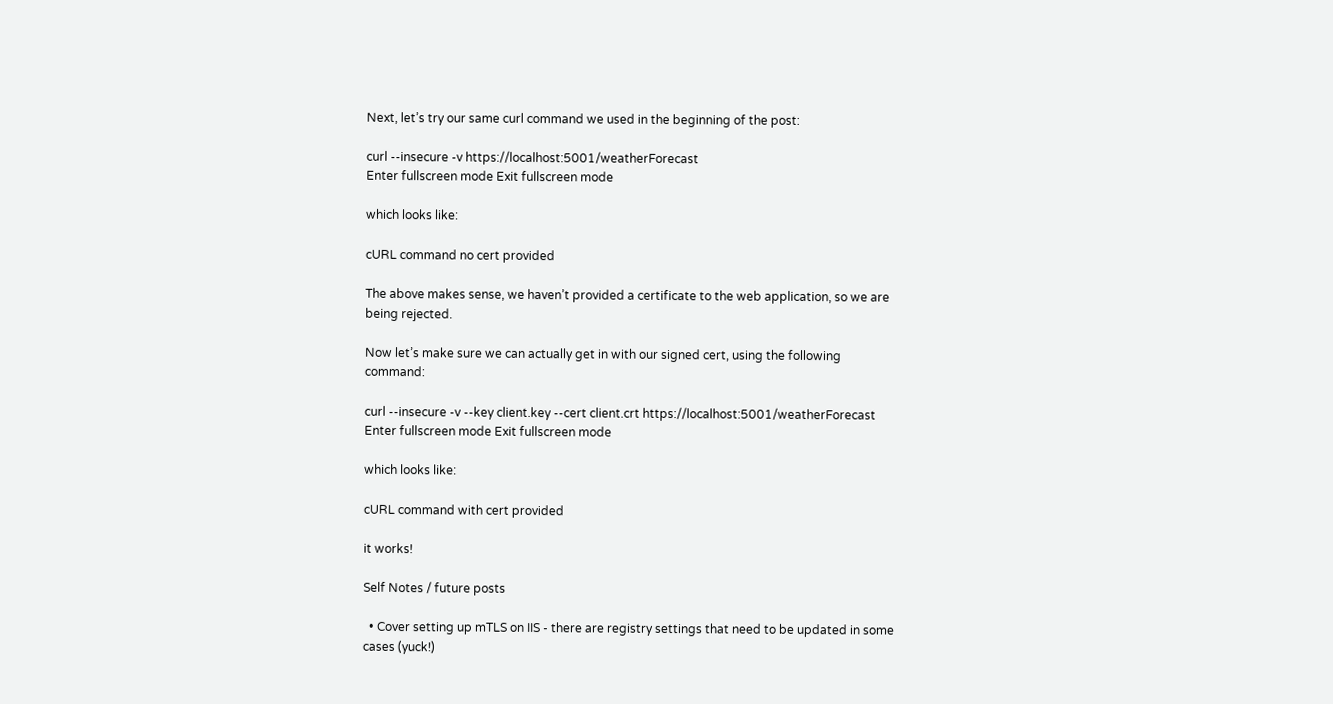Next, let’s try our same curl command we used in the beginning of the post:

curl --insecure -v https://localhost:5001/weatherForecast
Enter fullscreen mode Exit fullscreen mode

which looks like:

cURL command no cert provided

The above makes sense, we haven’t provided a certificate to the web application, so we are being rejected.

Now let’s make sure we can actually get in with our signed cert, using the following command:

curl --insecure -v --key client.key --cert client.crt https://localhost:5001/weatherForecast
Enter fullscreen mode Exit fullscreen mode

which looks like:

cURL command with cert provided

it works!

Self Notes / future posts

  • Cover setting up mTLS on IIS - there are registry settings that need to be updated in some cases (yuck!)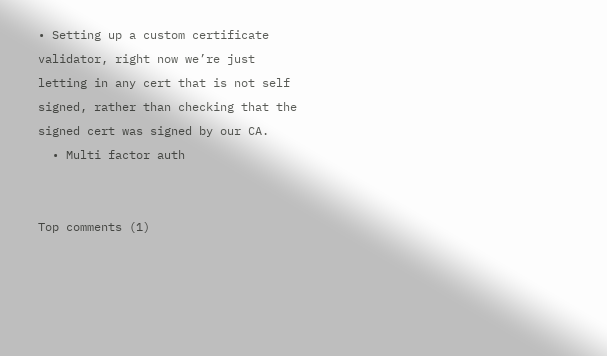• Setting up a custom certificate validator, right now we’re just letting in any cert that is not self signed, rather than checking that the signed cert was signed by our CA.
  • Multi factor auth


Top comments (1)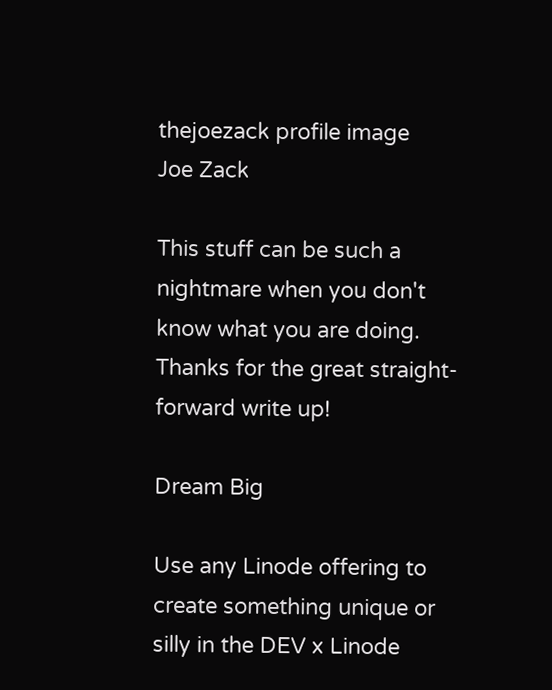thejoezack profile image
Joe Zack

This stuff can be such a nightmare when you don't know what you are doing. Thanks for the great straight-forward write up!

Dream Big

Use any Linode offering to create something unique or silly in the DEV x Linode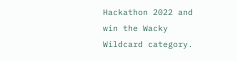Hackathon 2022 and win the Wacky Wildcard category.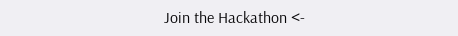Join the Hackathon <-